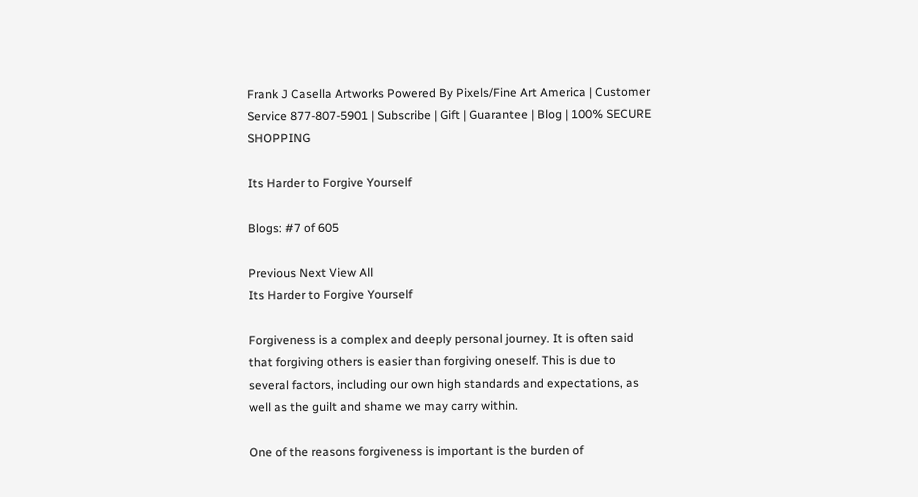Frank J Casella Artworks Powered By Pixels/Fine Art America | Customer Service 877-807-5901 | Subscribe | Gift | Guarantee | Blog | 100% SECURE SHOPPING

Its Harder to Forgive Yourself

Blogs: #7 of 605

Previous Next View All
Its Harder to Forgive Yourself

Forgiveness is a complex and deeply personal journey. It is often said that forgiving others is easier than forgiving oneself. This is due to several factors, including our own high standards and expectations, as well as the guilt and shame we may carry within.

One of the reasons forgiveness is important is the burden of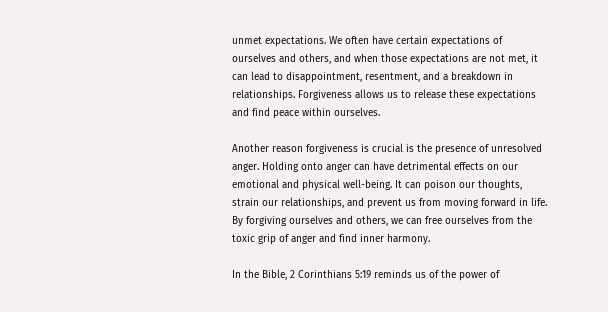unmet expectations. We often have certain expectations of ourselves and others, and when those expectations are not met, it can lead to disappointment, resentment, and a breakdown in relationships. Forgiveness allows us to release these expectations and find peace within ourselves.

Another reason forgiveness is crucial is the presence of unresolved anger. Holding onto anger can have detrimental effects on our emotional and physical well-being. It can poison our thoughts, strain our relationships, and prevent us from moving forward in life. By forgiving ourselves and others, we can free ourselves from the toxic grip of anger and find inner harmony.

In the Bible, 2 Corinthians 5:19 reminds us of the power of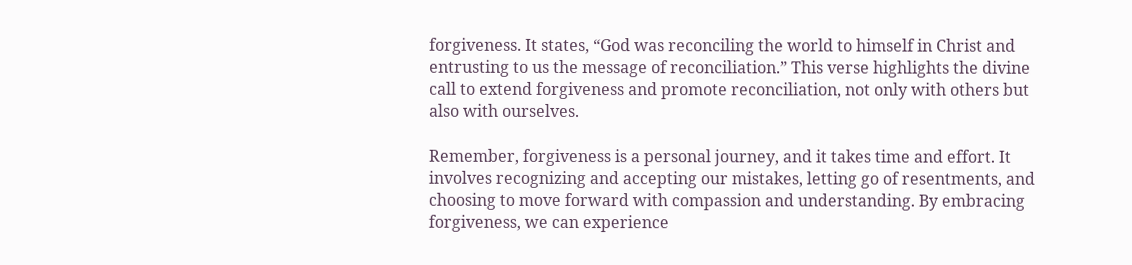forgiveness. It states, “God was reconciling the world to himself in Christ and entrusting to us the message of reconciliation.” This verse highlights the divine call to extend forgiveness and promote reconciliation, not only with others but also with ourselves.

Remember, forgiveness is a personal journey, and it takes time and effort. It involves recognizing and accepting our mistakes, letting go of resentments, and choosing to move forward with compassion and understanding. By embracing forgiveness, we can experience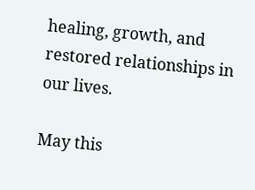healing, growth, and restored relationships in our lives.

May this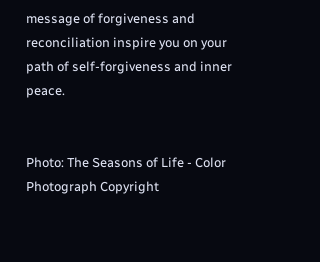message of forgiveness and reconciliation inspire you on your path of self-forgiveness and inner peace.


Photo: The Seasons of Life - Color Photograph Copyright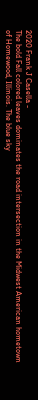2020 Frank J Casella -
The bold Fall colored leaves dominates the road intersection in the Midwest American hometown of Homewood, Illinois. The blue sky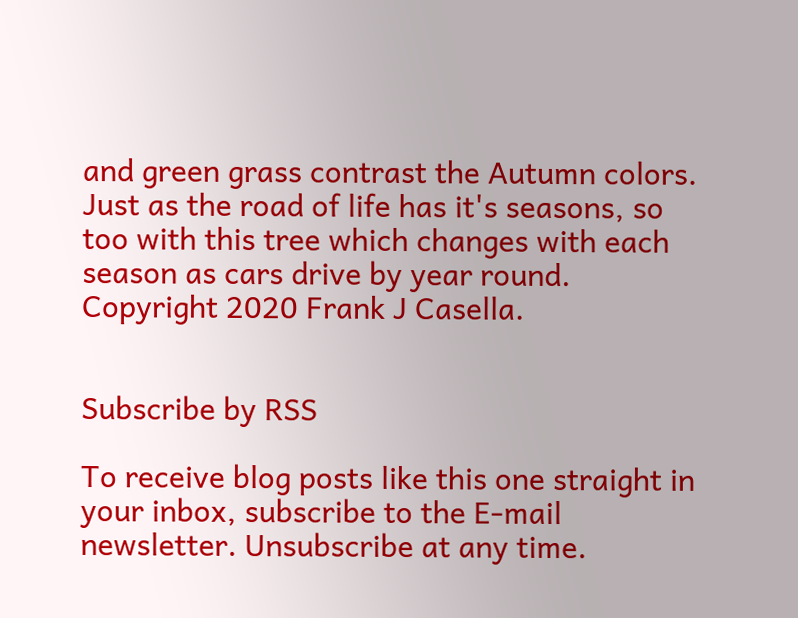and green grass contrast the Autumn colors. Just as the road of life has it's seasons, so too with this tree which changes with each season as cars drive by year round. Copyright 2020 Frank J Casella.


Subscribe by RSS

To receive blog posts like this one straight in your inbox, subscribe to the E-mail newsletter. Unsubscribe at any time.